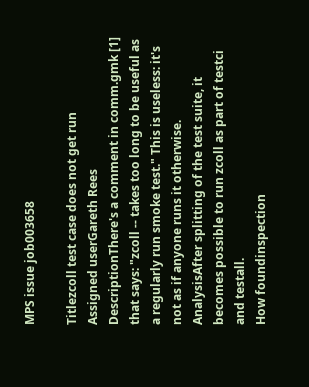MPS issue job003658

Titlezcoll test case does not get run
Assigned userGareth Rees
DescriptionThere's a comment in comm.gmk [1] that says: "zcoll -- takes too long to be useful as a regularly run smoke test." This is useless: it's not as if anyone runs it otherwise.
AnalysisAfter splitting of the test suite, it becomes possible to run zcoll as part of testci and testall.
How foundinspection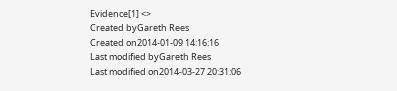Evidence[1] <>
Created byGareth Rees
Created on2014-01-09 14:16:16
Last modified byGareth Rees
Last modified on2014-03-27 20:31:06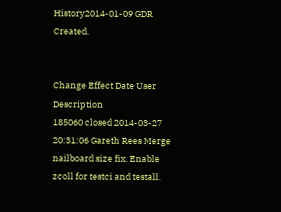History2014-01-09 GDR Created.


Change Effect Date User Description
185060 closed 2014-03-27 20:31:06 Gareth Rees Merge nailboard size fix. Enable zcoll for testci and testall.